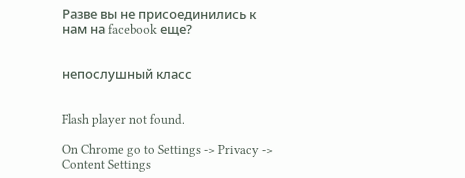Разве вы не присоединились к нам на facebook еще?


непослушный класс


Flash player not found.

On Chrome go to Settings -> Privacy -> Content Settings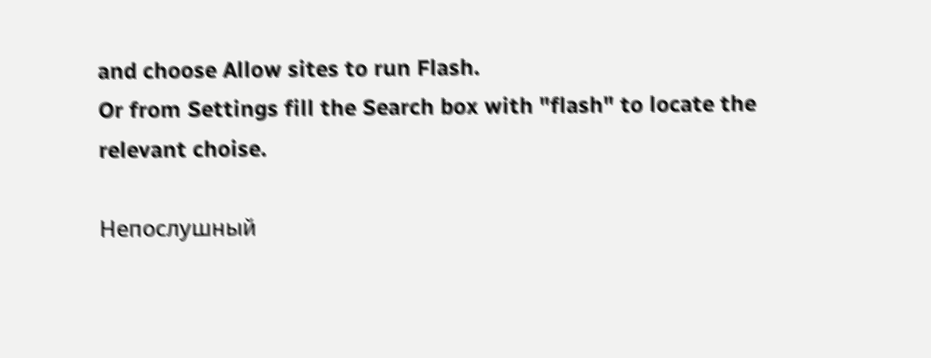and choose Allow sites to run Flash.
Or from Settings fill the Search box with "flash" to locate the relevant choise.

Непослушный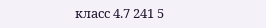класс 4.7 241 5